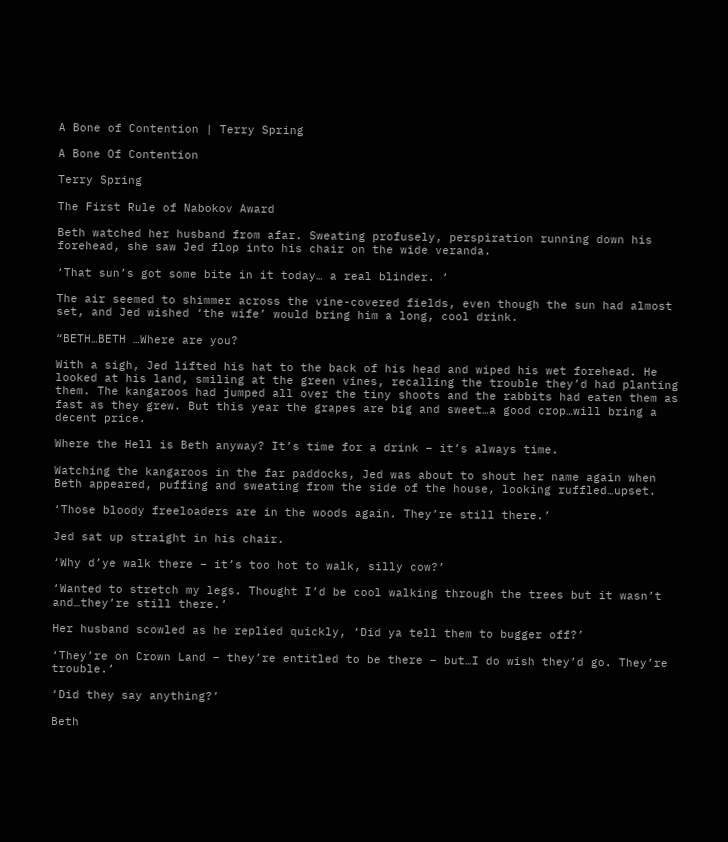A Bone of Contention | Terry Spring

A Bone Of Contention

Terry Spring

The First Rule of Nabokov Award

Beth watched her husband from afar. Sweating profusely, perspiration running down his forehead, she saw Jed flop into his chair on the wide veranda.

‘That sun’s got some bite in it today… a real blinder. ‘

The air seemed to shimmer across the vine-covered fields, even though the sun had almost set, and Jed wished ‘the wife’ would bring him a long, cool drink.

“BETH…BETH …Where are you?

With a sigh, Jed lifted his hat to the back of his head and wiped his wet forehead. He looked at his land, smiling at the green vines, recalling the trouble they’d had planting them. The kangaroos had jumped all over the tiny shoots and the rabbits had eaten them as fast as they grew. But this year the grapes are big and sweet…a good crop…will bring a decent price.

Where the Hell is Beth anyway? It’s time for a drink – it’s always time.

Watching the kangaroos in the far paddocks, Jed was about to shout her name again when Beth appeared, puffing and sweating from the side of the house, looking ruffled…upset.

‘Those bloody freeloaders are in the woods again. They’re still there.’

Jed sat up straight in his chair.

‘Why d’ye walk there – it’s too hot to walk, silly cow?’

‘Wanted to stretch my legs. Thought I’d be cool walking through the trees but it wasn’t and…they’re still there.’

Her husband scowled as he replied quickly, ‘Did ya tell them to bugger off?’

‘They’re on Crown Land – they’re entitled to be there – but…I do wish they’d go. They’re trouble.’

‘Did they say anything?’

Beth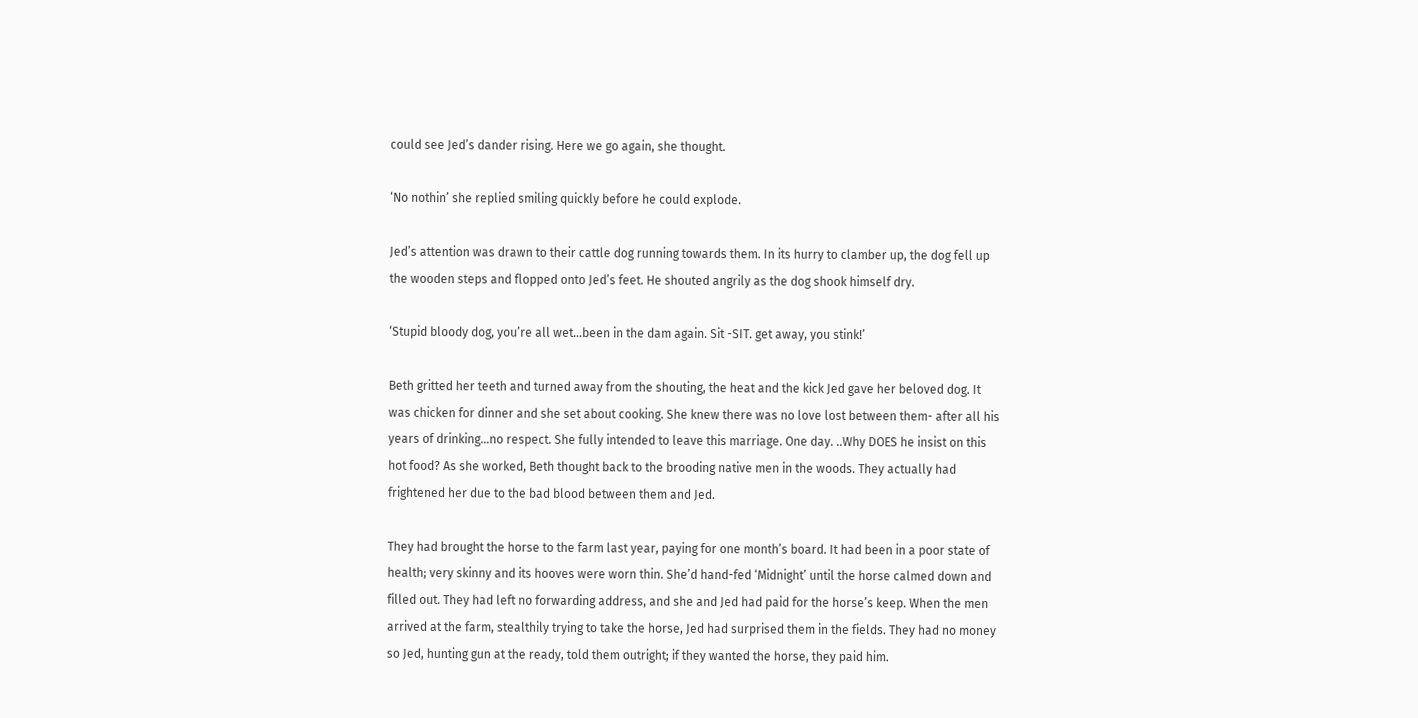could see Jed’s dander rising. Here we go again, she thought.

‘No nothin’ she replied smiling quickly before he could explode.

Jed’s attention was drawn to their cattle dog running towards them. In its hurry to clamber up, the dog fell up the wooden steps and flopped onto Jed’s feet. He shouted angrily as the dog shook himself dry.

‘Stupid bloody dog, you’re all wet…been in the dam again. Sit -SIT. get away, you stink!’

Beth gritted her teeth and turned away from the shouting, the heat and the kick Jed gave her beloved dog. It was chicken for dinner and she set about cooking. She knew there was no love lost between them- after all his years of drinking…no respect. She fully intended to leave this marriage. One day. ..Why DOES he insist on this hot food? As she worked, Beth thought back to the brooding native men in the woods. They actually had frightened her due to the bad blood between them and Jed.

They had brought the horse to the farm last year, paying for one month’s board. It had been in a poor state of health; very skinny and its hooves were worn thin. She’d hand-fed ‘Midnight’ until the horse calmed down and filled out. They had left no forwarding address, and she and Jed had paid for the horse’s keep. When the men arrived at the farm, stealthily trying to take the horse, Jed had surprised them in the fields. They had no money so Jed, hunting gun at the ready, told them outright; if they wanted the horse, they paid him.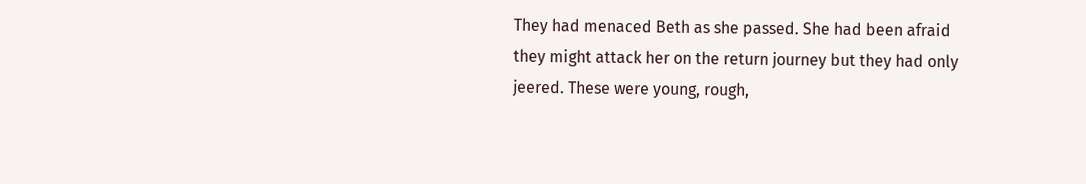They had menaced Beth as she passed. She had been afraid they might attack her on the return journey but they had only jeered. These were young, rough,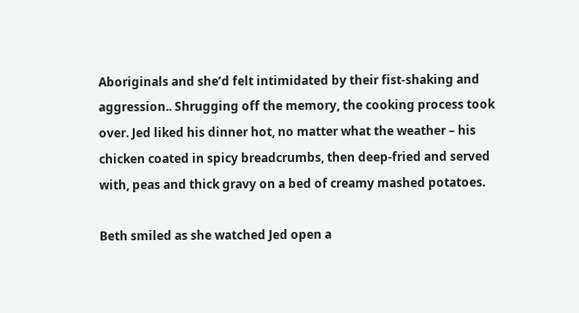Aboriginals and she’d felt intimidated by their fist-shaking and aggression.. Shrugging off the memory, the cooking process took over. Jed liked his dinner hot, no matter what the weather – his chicken coated in spicy breadcrumbs, then deep-fried and served with, peas and thick gravy on a bed of creamy mashed potatoes.

Beth smiled as she watched Jed open a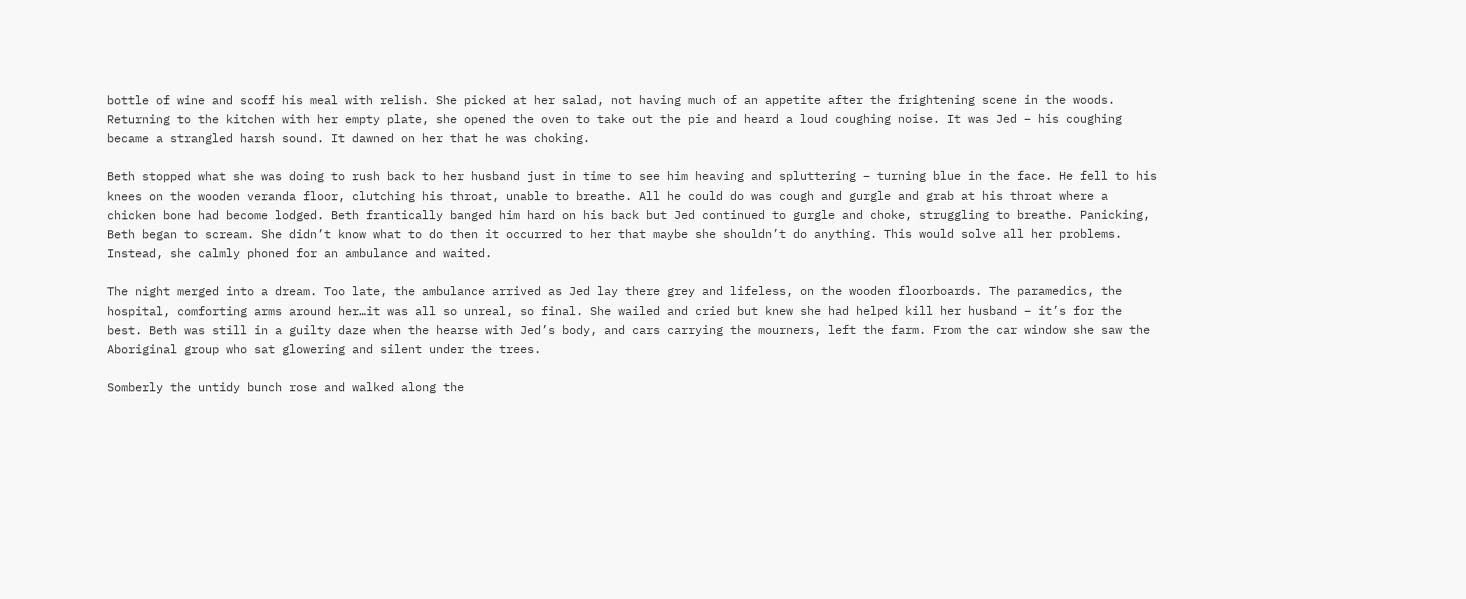bottle of wine and scoff his meal with relish. She picked at her salad, not having much of an appetite after the frightening scene in the woods. Returning to the kitchen with her empty plate, she opened the oven to take out the pie and heard a loud coughing noise. It was Jed – his coughing became a strangled harsh sound. It dawned on her that he was choking.

Beth stopped what she was doing to rush back to her husband just in time to see him heaving and spluttering – turning blue in the face. He fell to his knees on the wooden veranda floor, clutching his throat, unable to breathe. All he could do was cough and gurgle and grab at his throat where a chicken bone had become lodged. Beth frantically banged him hard on his back but Jed continued to gurgle and choke, struggling to breathe. Panicking, Beth began to scream. She didn’t know what to do then it occurred to her that maybe she shouldn’t do anything. This would solve all her problems. Instead, she calmly phoned for an ambulance and waited.

The night merged into a dream. Too late, the ambulance arrived as Jed lay there grey and lifeless, on the wooden floorboards. The paramedics, the hospital, comforting arms around her…it was all so unreal, so final. She wailed and cried but knew she had helped kill her husband – it’s for the best. Beth was still in a guilty daze when the hearse with Jed’s body, and cars carrying the mourners, left the farm. From the car window she saw the Aboriginal group who sat glowering and silent under the trees.

Somberly the untidy bunch rose and walked along the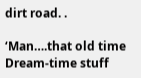dirt road. .

‘Man….that old time Dream-time stuff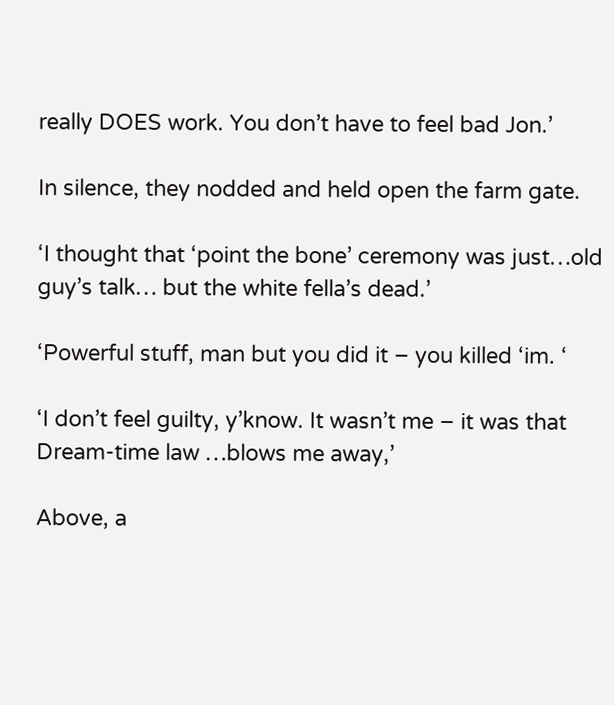really DOES work. You don’t have to feel bad Jon.’

In silence, they nodded and held open the farm gate.

‘I thought that ‘point the bone’ ceremony was just…old guy’s talk… but the white fella’s dead.’

‘Powerful stuff, man but you did it – you killed ‘im. ‘

‘I don’t feel guilty, y’know. It wasn’t me – it was that Dream-time law …blows me away,’

Above, a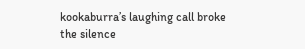kookaburra’s laughing call broke the silence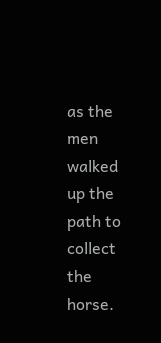as the men walked up the path to collect the horse.